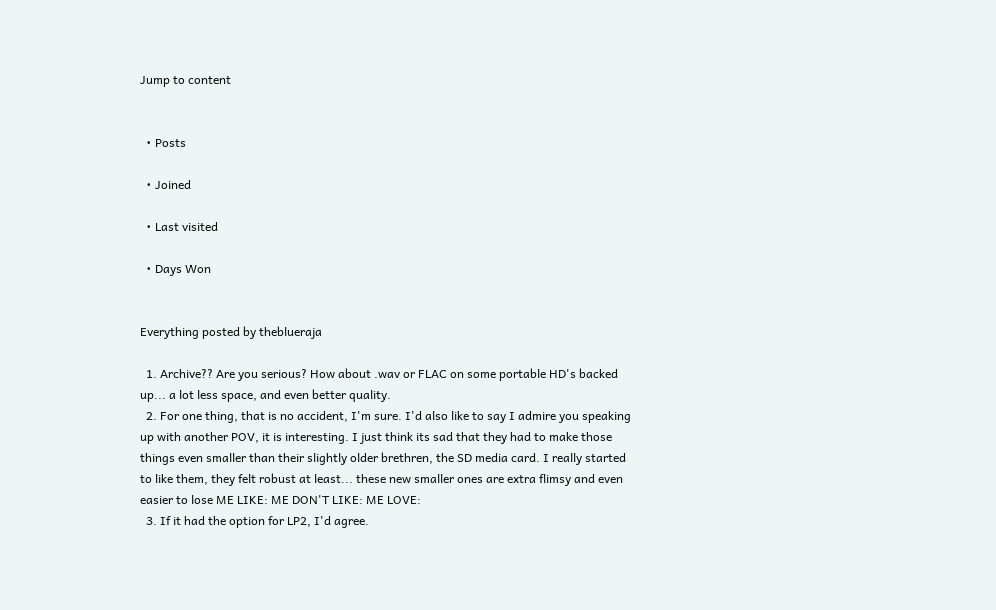Jump to content


  • Posts

  • Joined

  • Last visited

  • Days Won


Everything posted by theblueraja

  1. Archive?? Are you serious? How about .wav or FLAC on some portable HD's backed up... a lot less space, and even better quality.
  2. For one thing, that is no accident, I'm sure. I'd also like to say I admire you speaking up with another POV, it is interesting. I just think its sad that they had to make those things even smaller than their slightly older brethren, the SD media card. I really started to like them, they felt robust at least... these new smaller ones are extra flimsy and even easier to lose ME LIKE: ME DON'T LIKE: ME LOVE:
  3. If it had the option for LP2, I'd agree.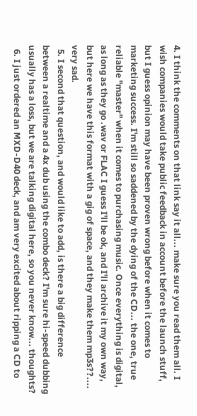4. I think the comments on that link say it all... make sure you read them all. I wish companies would take public feedback in account before the launch stuff, but I guess opinion may have been proven wrong before when it comes to marketing success. I'm still so saddened by the dying of the CD... the one, true reliable "master" when it comes to purchasing music. Once everything is digital, as long as they go .wav or FLAC I guess I'll be ok, and I'll archive it my own way, but here we have this format with a gig of space, and they make them mp3s??.... very sad.
  5. I second that question, and would like to add, is there a big difference between a realtime and a 4x dub using the combo deck? I'm sure hi-speed dubbing usually has a loss, but we are talking digital here, so you never know... thoughts?
  6. I just ordered an MXD-D40 deck, and am very excited about ripping a CD to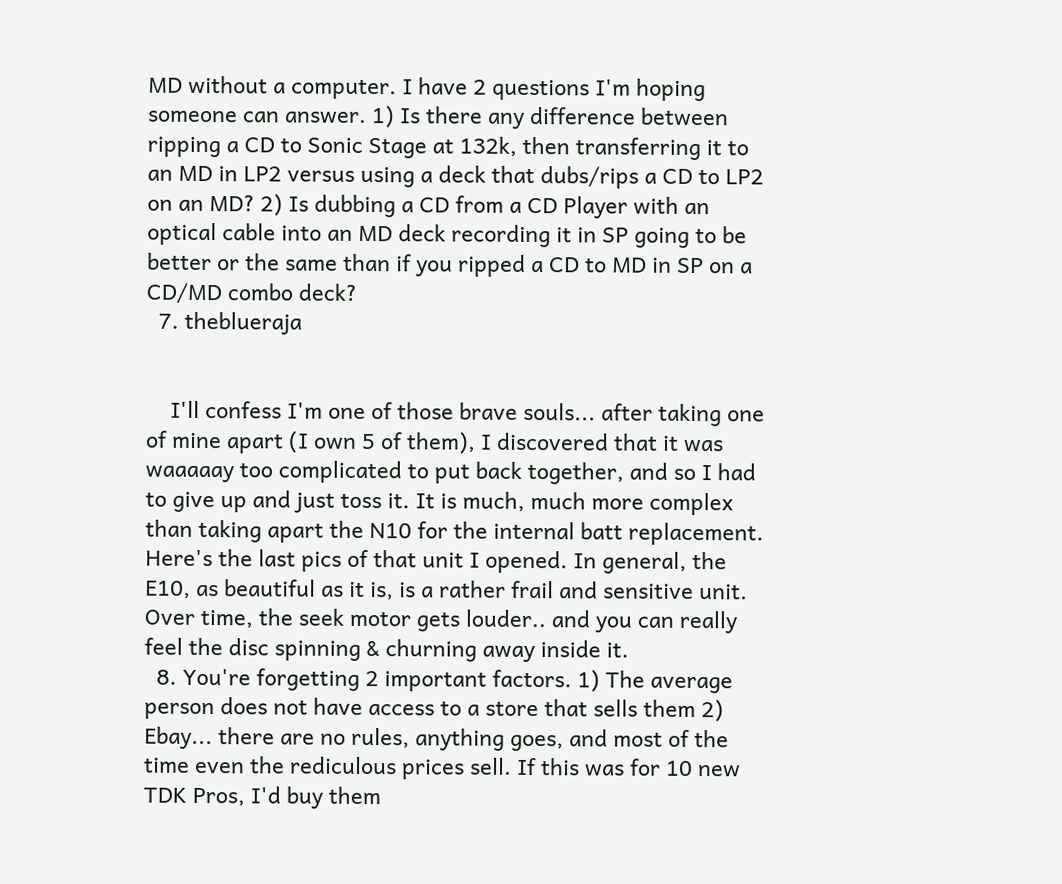MD without a computer. I have 2 questions I'm hoping someone can answer. 1) Is there any difference between ripping a CD to Sonic Stage at 132k, then transferring it to an MD in LP2 versus using a deck that dubs/rips a CD to LP2 on an MD? 2) Is dubbing a CD from a CD Player with an optical cable into an MD deck recording it in SP going to be better or the same than if you ripped a CD to MD in SP on a CD/MD combo deck?
  7. theblueraja


    I'll confess I'm one of those brave souls... after taking one of mine apart (I own 5 of them), I discovered that it was waaaaay too complicated to put back together, and so I had to give up and just toss it. It is much, much more complex than taking apart the N10 for the internal batt replacement. Here's the last pics of that unit I opened. In general, the E10, as beautiful as it is, is a rather frail and sensitive unit. Over time, the seek motor gets louder.. and you can really feel the disc spinning & churning away inside it.
  8. You're forgetting 2 important factors. 1) The average person does not have access to a store that sells them 2) Ebay... there are no rules, anything goes, and most of the time even the rediculous prices sell. If this was for 10 new TDK Pros, I'd buy them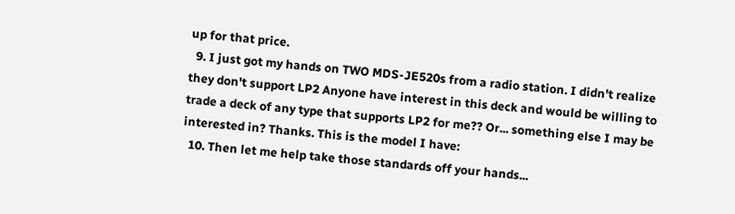up for that price.
  9. I just got my hands on TWO MDS-JE520s from a radio station. I didn't realize they don't support LP2 Anyone have interest in this deck and would be willing to trade a deck of any type that supports LP2 for me?? Or... something else I may be interested in? Thanks. This is the model I have:
  10. Then let me help take those standards off your hands...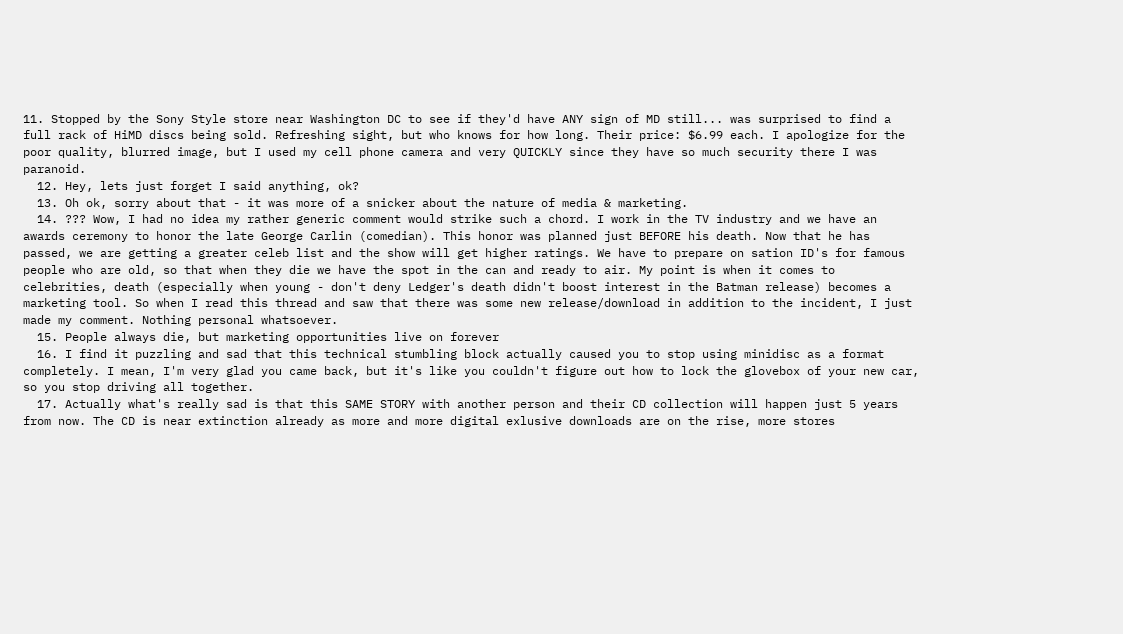11. Stopped by the Sony Style store near Washington DC to see if they'd have ANY sign of MD still... was surprised to find a full rack of HiMD discs being sold. Refreshing sight, but who knows for how long. Their price: $6.99 each. I apologize for the poor quality, blurred image, but I used my cell phone camera and very QUICKLY since they have so much security there I was paranoid.
  12. Hey, lets just forget I said anything, ok?
  13. Oh ok, sorry about that - it was more of a snicker about the nature of media & marketing.
  14. ??? Wow, I had no idea my rather generic comment would strike such a chord. I work in the TV industry and we have an awards ceremony to honor the late George Carlin (comedian). This honor was planned just BEFORE his death. Now that he has passed, we are getting a greater celeb list and the show will get higher ratings. We have to prepare on sation ID's for famous people who are old, so that when they die we have the spot in the can and ready to air. My point is when it comes to celebrities, death (especially when young - don't deny Ledger's death didn't boost interest in the Batman release) becomes a marketing tool. So when I read this thread and saw that there was some new release/download in addition to the incident, I just made my comment. Nothing personal whatsoever.
  15. People always die, but marketing opportunities live on forever
  16. I find it puzzling and sad that this technical stumbling block actually caused you to stop using minidisc as a format completely. I mean, I'm very glad you came back, but it's like you couldn't figure out how to lock the glovebox of your new car, so you stop driving all together.
  17. Actually what's really sad is that this SAME STORY with another person and their CD collection will happen just 5 years from now. The CD is near extinction already as more and more digital exlusive downloads are on the rise, more stores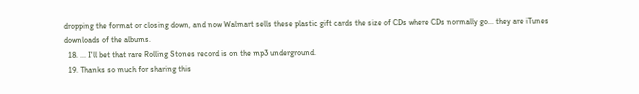dropping the format or closing down, and now Walmart sells these plastic gift cards the size of CDs where CDs normally go... they are iTunes downloads of the albums.
  18. ... I'll bet that rare Rolling Stones record is on the mp3 underground.
  19. Thanks so much for sharing this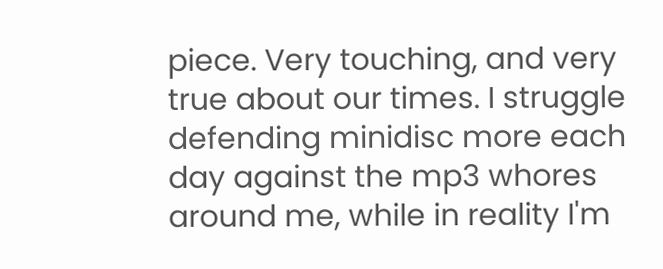piece. Very touching, and very true about our times. I struggle defending minidisc more each day against the mp3 whores around me, while in reality I'm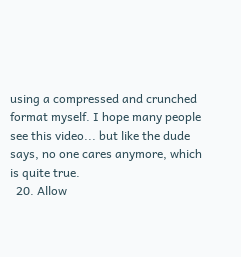using a compressed and crunched format myself. I hope many people see this video... but like the dude says, no one cares anymore, which is quite true.
  20. Allow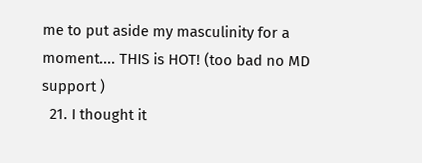me to put aside my masculinity for a moment.... THIS is HOT! (too bad no MD support )
  21. I thought it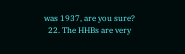was 1937, are you sure?
  22. The HHBs are very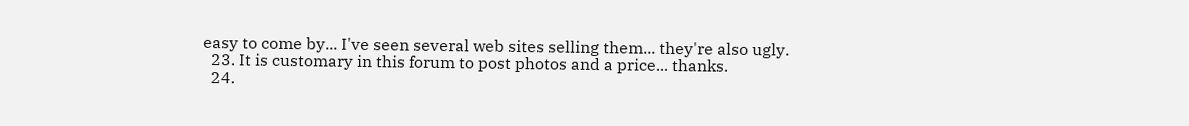easy to come by... I've seen several web sites selling them... they're also ugly.
  23. It is customary in this forum to post photos and a price... thanks.
  24.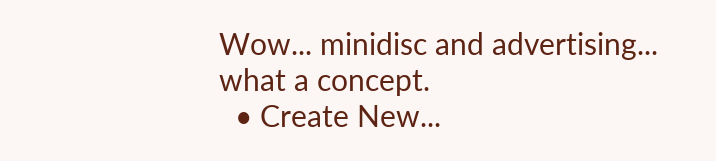Wow... minidisc and advertising... what a concept.
  • Create New...